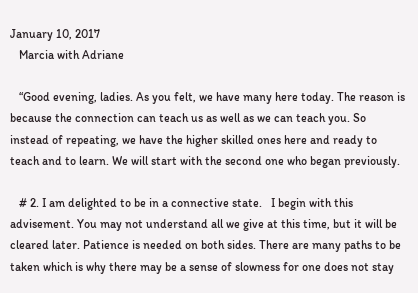January 10, 2017
   Marcia with Adriane

   “Good evening, ladies. As you felt, we have many here today. The reason is because the connection can teach us as well as we can teach you. So instead of repeating, we have the higher skilled ones here and ready to teach and to learn. We will start with the second one who began previously.

   # 2. I am delighted to be in a connective state.   I begin with this advisement. You may not understand all we give at this time, but it will be cleared later. Patience is needed on both sides. There are many paths to be taken which is why there may be a sense of slowness for one does not stay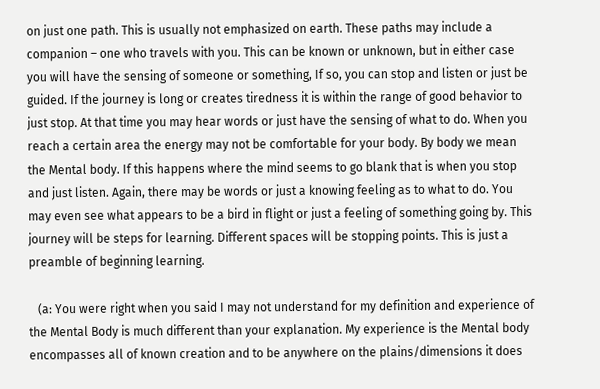on just one path. This is usually not emphasized on earth. These paths may include a companion – one who travels with you. This can be known or unknown, but in either case you will have the sensing of someone or something, If so, you can stop and listen or just be guided. If the journey is long or creates tiredness it is within the range of good behavior to just stop. At that time you may hear words or just have the sensing of what to do. When you reach a certain area the energy may not be comfortable for your body. By body we mean the Mental body. If this happens where the mind seems to go blank that is when you stop and just listen. Again, there may be words or just a knowing feeling as to what to do. You may even see what appears to be a bird in flight or just a feeling of something going by. This journey will be steps for learning. Different spaces will be stopping points. This is just a preamble of beginning learning.

   (a: You were right when you said I may not understand for my definition and experience of the Mental Body is much different than your explanation. My experience is the Mental body encompasses all of known creation and to be anywhere on the plains/dimensions it does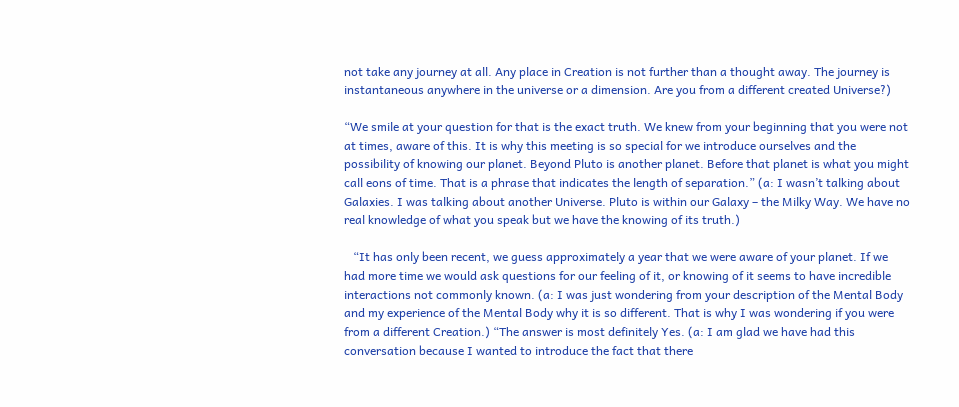not take any journey at all. Any place in Creation is not further than a thought away. The journey is instantaneous anywhere in the universe or a dimension. Are you from a different created Universe?)

“We smile at your question for that is the exact truth. We knew from your beginning that you were not at times, aware of this. It is why this meeting is so special for we introduce ourselves and the possibility of knowing our planet. Beyond Pluto is another planet. Before that planet is what you might call eons of time. That is a phrase that indicates the length of separation.” (a: I wasn’t talking about Galaxies. I was talking about another Universe. Pluto is within our Galaxy – the Milky Way. We have no real knowledge of what you speak but we have the knowing of its truth.)

   “It has only been recent, we guess approximately a year that we were aware of your planet. If we had more time we would ask questions for our feeling of it, or knowing of it seems to have incredible interactions not commonly known. (a: I was just wondering from your description of the Mental Body and my experience of the Mental Body why it is so different. That is why I was wondering if you were from a different Creation.) “The answer is most definitely Yes. (a: I am glad we have had this conversation because I wanted to introduce the fact that there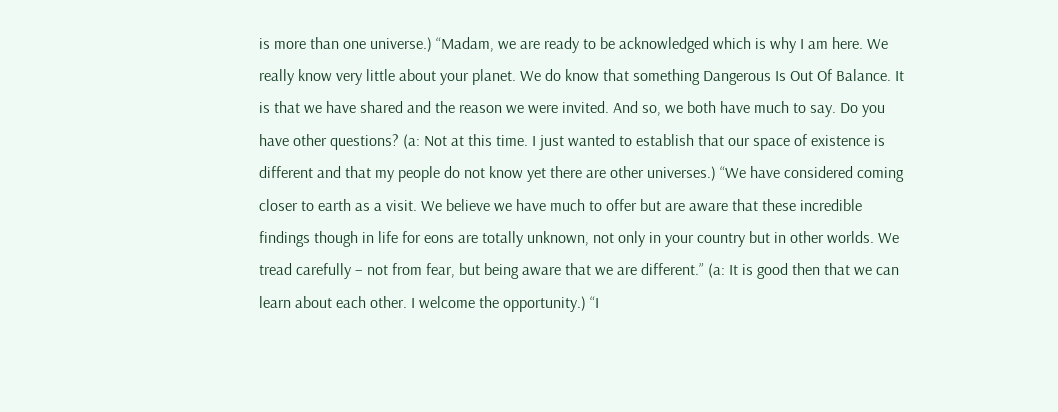is more than one universe.) “Madam, we are ready to be acknowledged which is why I am here. We really know very little about your planet. We do know that something Dangerous Is Out Of Balance. It is that we have shared and the reason we were invited. And so, we both have much to say. Do you have other questions? (a: Not at this time. I just wanted to establish that our space of existence is different and that my people do not know yet there are other universes.) “We have considered coming closer to earth as a visit. We believe we have much to offer but are aware that these incredible findings though in life for eons are totally unknown, not only in your country but in other worlds. We tread carefully – not from fear, but being aware that we are different.” (a: It is good then that we can learn about each other. I welcome the opportunity.) “I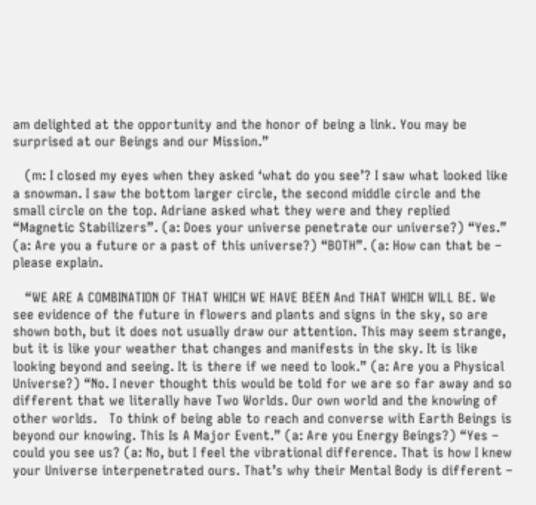am delighted at the opportunity and the honor of being a link. You may be surprised at our Beings and our Mission.”

   (m: I closed my eyes when they asked ‘what do you see’? I saw what looked like a snowman. I saw the bottom larger circle, the second middle circle and the small circle on the top. Adriane asked what they were and they replied “Magnetic Stabilizers”. (a: Does your universe penetrate our universe?) “Yes.” (a: Are you a future or a past of this universe?) “BOTH”. (a: How can that be – please explain.

   “WE ARE A COMBINATION OF THAT WHICH WE HAVE BEEN And THAT WHICH WILL BE. We see evidence of the future in flowers and plants and signs in the sky, so are shown both, but it does not usually draw our attention. This may seem strange, but it is like your weather that changes and manifests in the sky. It is like looking beyond and seeing. It is there if we need to look.” (a: Are you a Physical Universe?) “No. I never thought this would be told for we are so far away and so different that we literally have Two Worlds. Our own world and the knowing of other worlds.   To think of being able to reach and converse with Earth Beings is beyond our knowing. This Is A Major Event.” (a: Are you Energy Beings?) “Yes – could you see us? (a: No, but I feel the vibrational difference. That is how I knew your Universe interpenetrated ours. That’s why their Mental Body is different –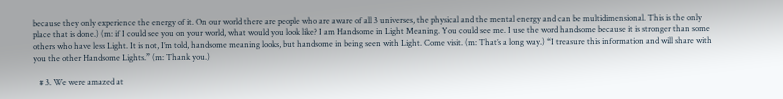because they only experience the energy of it. On our world there are people who are aware of all 3 universes, the physical and the mental energy and can be multidimensional. This is the only place that is done.) (m: if I could see you on your world, what would you look like? I am Handsome in Light Meaning. You could see me. I use the word handsome because it is stronger than some others who have less Light. It is not, I’m told, handsome meaning looks, but handsome in being seen with Light. Come visit. (m: That’s a long way.) “I treasure this information and will share with you the other Handsome Lights.” (m: Thank you.)

   # 3. We were amazed at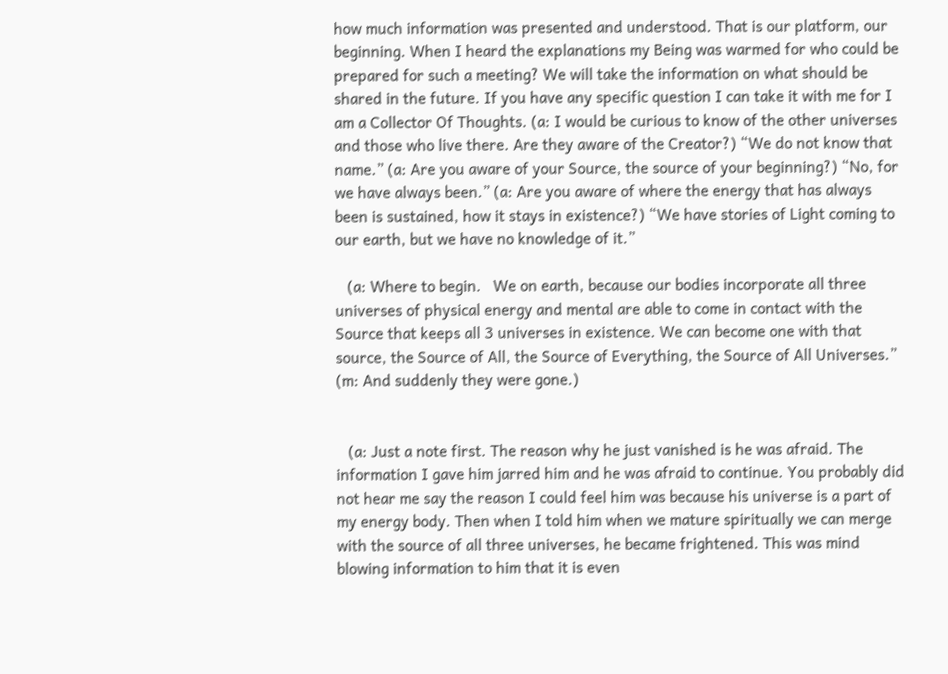how much information was presented and understood. That is our platform, our beginning. When I heard the explanations my Being was warmed for who could be prepared for such a meeting? We will take the information on what should be shared in the future. If you have any specific question I can take it with me for I am a Collector Of Thoughts. (a: I would be curious to know of the other universes and those who live there. Are they aware of the Creator?) “We do not know that name.” (a: Are you aware of your Source, the source of your beginning?) “No, for we have always been.” (a: Are you aware of where the energy that has always been is sustained, how it stays in existence?) “We have stories of Light coming to our earth, but we have no knowledge of it.”

   (a: Where to begin.   We on earth, because our bodies incorporate all three universes of physical energy and mental are able to come in contact with the Source that keeps all 3 universes in existence. We can become one with that source, the Source of All, the Source of Everything, the Source of All Universes.”   (m: And suddenly they were gone.)


   (a: Just a note first. The reason why he just vanished is he was afraid. The information I gave him jarred him and he was afraid to continue. You probably did not hear me say the reason I could feel him was because his universe is a part of my energy body. Then when I told him when we mature spiritually we can merge with the source of all three universes, he became frightened. This was mind blowing information to him that it is even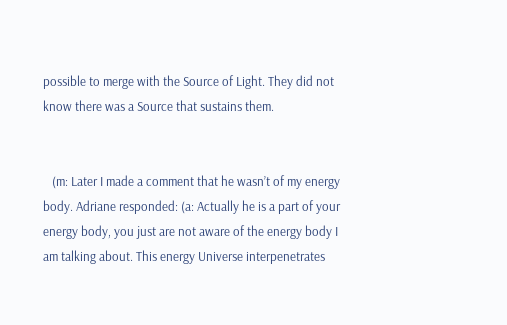possible to merge with the Source of Light. They did not know there was a Source that sustains them.


   (m: Later I made a comment that he wasn’t of my energy body. Adriane responded: (a: Actually he is a part of your energy body, you just are not aware of the energy body I am talking about. This energy Universe interpenetrates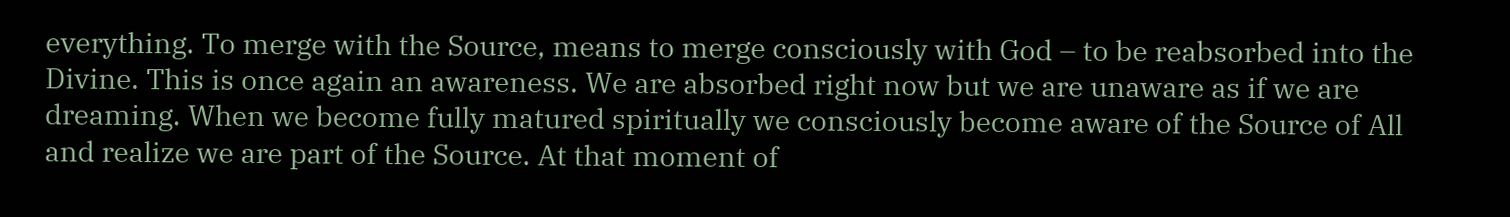everything. To merge with the Source, means to merge consciously with God – to be reabsorbed into the Divine. This is once again an awareness. We are absorbed right now but we are unaware as if we are dreaming. When we become fully matured spiritually we consciously become aware of the Source of All and realize we are part of the Source. At that moment of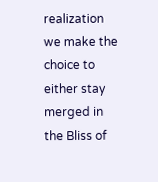realization we make the choice to either stay merged in the Bliss of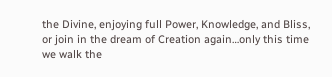the Divine, enjoying full Power, Knowledge, and Bliss, or join in the dream of Creation again…only this time we walk the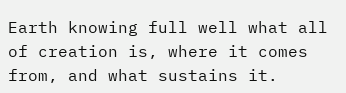Earth knowing full well what all of creation is, where it comes from, and what sustains it.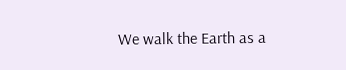We walk the Earth as a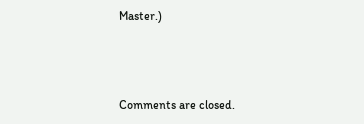Master.)



Comments are closed.